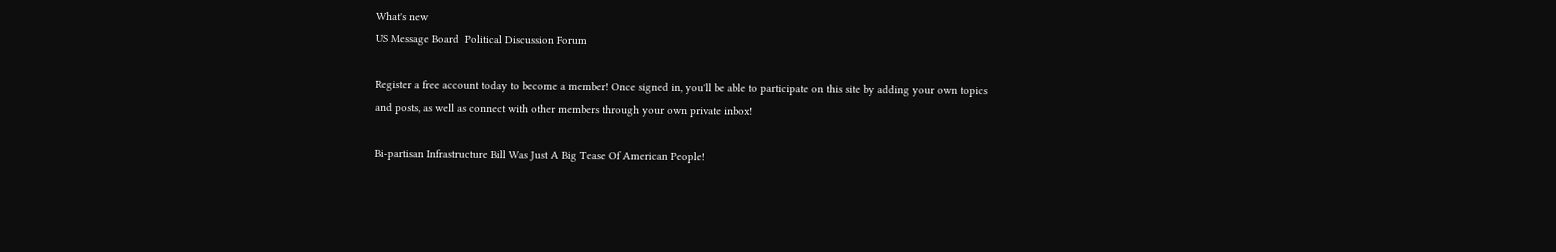What's new
US Message Board  Political Discussion Forum

Register a free account today to become a member! Once signed in, you'll be able to participate on this site by adding your own topics and posts, as well as connect with other members through your own private inbox!

Bi-partisan Infrastructure Bill Was Just A Big Tease Of American People!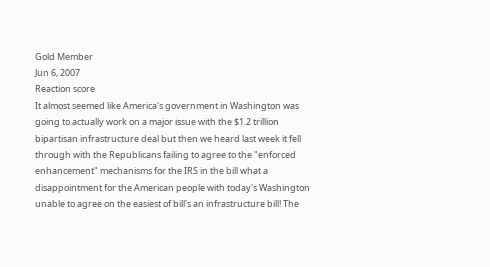Gold Member
Jun 6, 2007
Reaction score
It almost seemed like America's government in Washington was going to actually work on a major issue with the $1.2 trillion bipartisan infrastructure deal but then we heard last week it fell through with the Republicans failing to agree to the "enforced enhancement" mechanisms for the IRS in the bill what a disappointment for the American people with today's Washington unable to agree on the easiest of bill's an infrastructure bill! The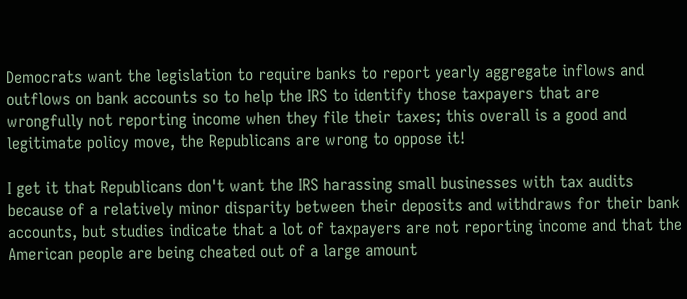Democrats want the legislation to require banks to report yearly aggregate inflows and outflows on bank accounts so to help the IRS to identify those taxpayers that are wrongfully not reporting income when they file their taxes; this overall is a good and legitimate policy move, the Republicans are wrong to oppose it!

I get it that Republicans don't want the IRS harassing small businesses with tax audits because of a relatively minor disparity between their deposits and withdraws for their bank accounts, but studies indicate that a lot of taxpayers are not reporting income and that the American people are being cheated out of a large amount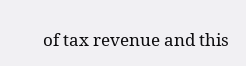of tax revenue and this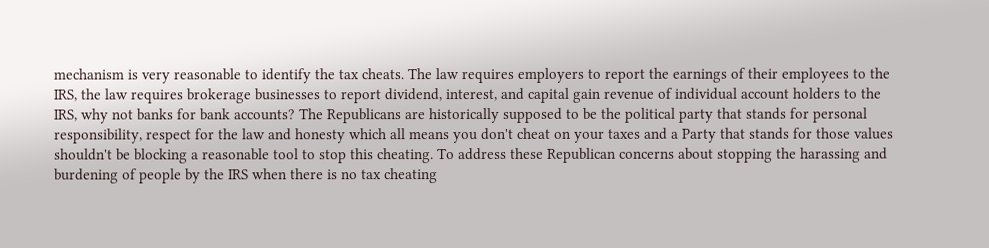mechanism is very reasonable to identify the tax cheats. The law requires employers to report the earnings of their employees to the IRS, the law requires brokerage businesses to report dividend, interest, and capital gain revenue of individual account holders to the IRS, why not banks for bank accounts? The Republicans are historically supposed to be the political party that stands for personal responsibility, respect for the law and honesty which all means you don't cheat on your taxes and a Party that stands for those values shouldn't be blocking a reasonable tool to stop this cheating. To address these Republican concerns about stopping the harassing and burdening of people by the IRS when there is no tax cheating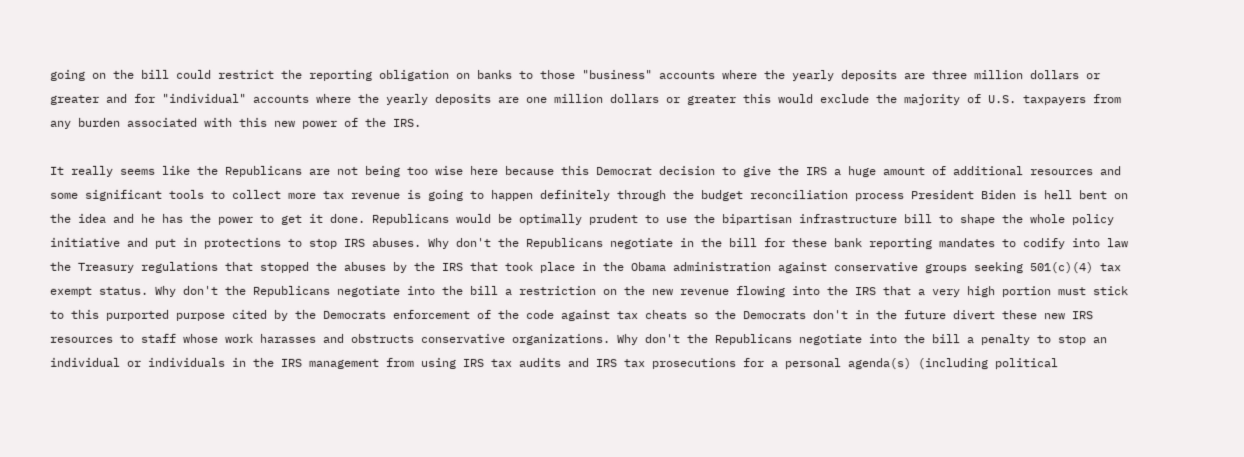going on the bill could restrict the reporting obligation on banks to those "business" accounts where the yearly deposits are three million dollars or greater and for "individual" accounts where the yearly deposits are one million dollars or greater this would exclude the majority of U.S. taxpayers from any burden associated with this new power of the IRS.

It really seems like the Republicans are not being too wise here because this Democrat decision to give the IRS a huge amount of additional resources and some significant tools to collect more tax revenue is going to happen definitely through the budget reconciliation process President Biden is hell bent on the idea and he has the power to get it done. Republicans would be optimally prudent to use the bipartisan infrastructure bill to shape the whole policy initiative and put in protections to stop IRS abuses. Why don't the Republicans negotiate in the bill for these bank reporting mandates to codify into law the Treasury regulations that stopped the abuses by the IRS that took place in the Obama administration against conservative groups seeking 501(c)(4) tax exempt status. Why don't the Republicans negotiate into the bill a restriction on the new revenue flowing into the IRS that a very high portion must stick to this purported purpose cited by the Democrats enforcement of the code against tax cheats so the Democrats don't in the future divert these new IRS resources to staff whose work harasses and obstructs conservative organizations. Why don't the Republicans negotiate into the bill a penalty to stop an individual or individuals in the IRS management from using IRS tax audits and IRS tax prosecutions for a personal agenda(s) (including political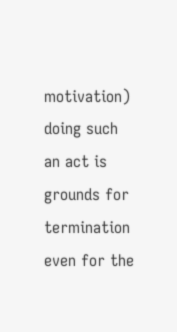motivation) doing such an act is grounds for termination even for the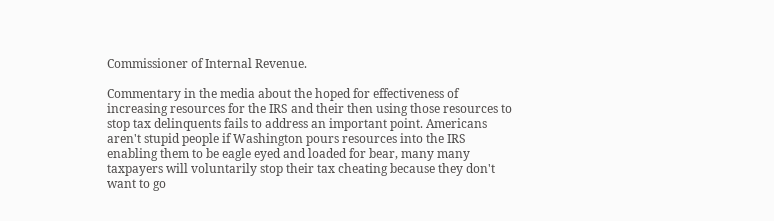Commissioner of Internal Revenue.

Commentary in the media about the hoped for effectiveness of increasing resources for the IRS and their then using those resources to stop tax delinquents fails to address an important point. Americans aren't stupid people if Washington pours resources into the IRS enabling them to be eagle eyed and loaded for bear, many many taxpayers will voluntarily stop their tax cheating because they don't want to go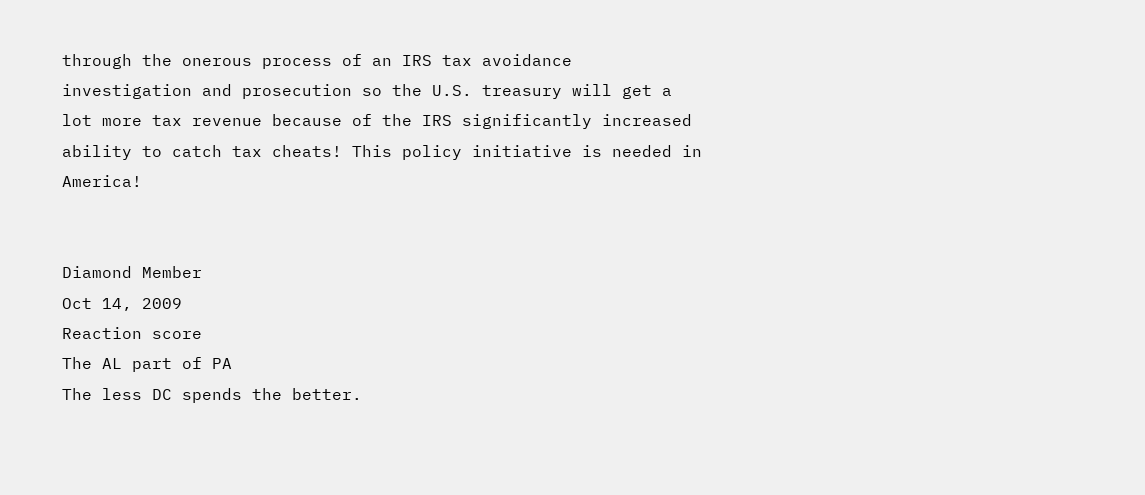through the onerous process of an IRS tax avoidance investigation and prosecution so the U.S. treasury will get a lot more tax revenue because of the IRS significantly increased ability to catch tax cheats! This policy initiative is needed in America!


Diamond Member
Oct 14, 2009
Reaction score
The AL part of PA
The less DC spends the better.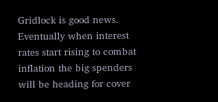Gridlock is good news. Eventually when interest rates start rising to combat inflation the big spenders will be heading for cover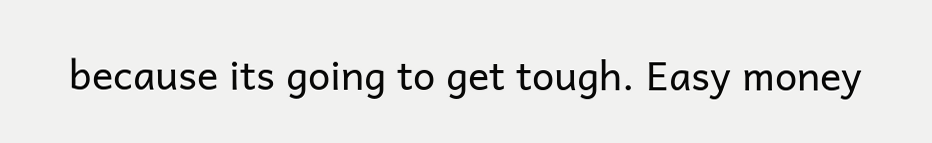because its going to get tough. Easy money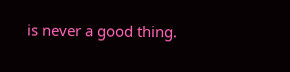is never a good thing.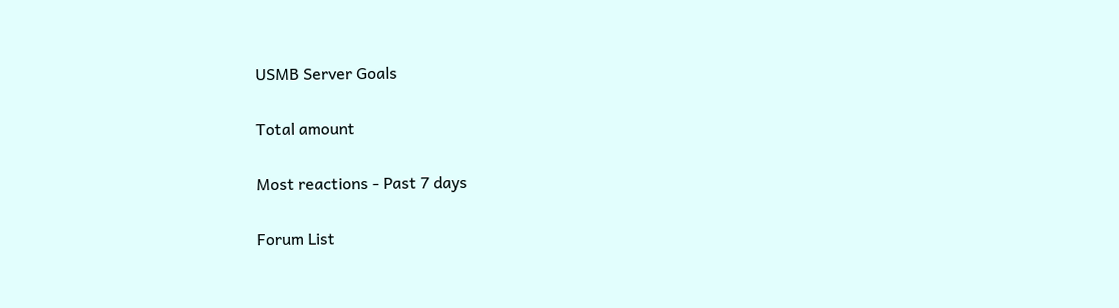USMB Server Goals

Total amount

Most reactions - Past 7 days

Forum List